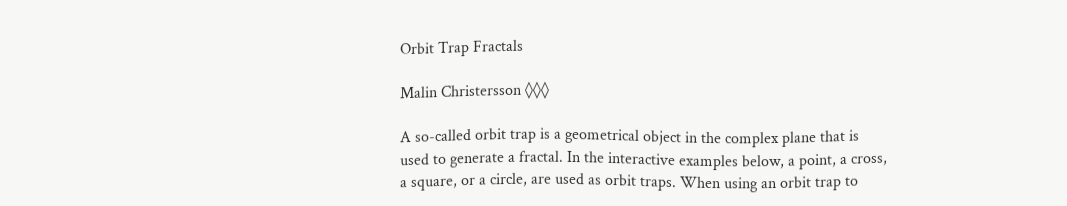Orbit Trap Fractals

Malin Christersson ◊◊◊

A so-called orbit trap is a geometrical object in the complex plane that is used to generate a fractal. In the interactive examples below, a point, a cross, a square, or a circle, are used as orbit traps. When using an orbit trap to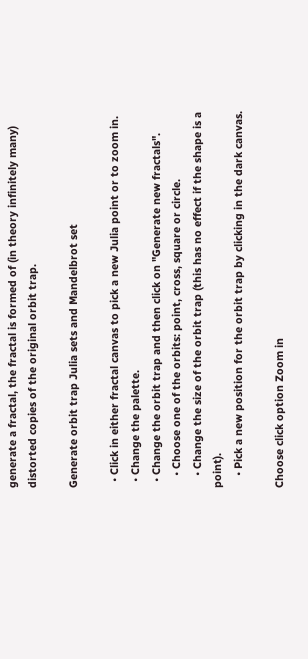generate a fractal, the fractal is formed of (in theory infinitely many) distorted copies of the original orbit trap.

Generate orbit trap Julia sets and Mandelbrot set

  • Click in either fractal canvas to pick a new Julia point or to zoom in.
  • Change the palette.
  • Change the orbit trap and then click on "Generate new fractals".
    • Choose one of the orbits: point, cross, square or circle.
    • Change the size of the orbit trap (this has no effect if the shape is a point).
    • Pick a new position for the orbit trap by clicking in the dark canvas.

Choose click option Zoom in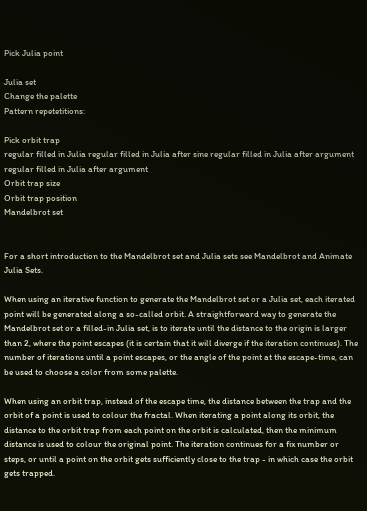Pick Julia point

Julia set
Change the palette
Pattern repetetitions:

Pick orbit trap
regular filled in Julia regular filled in Julia after sine regular filled in Julia after argument regular filled in Julia after argument
Orbit trap size
Orbit trap position
Mandelbrot set


For a short introduction to the Mandelbrot set and Julia sets see Mandelbrot and Animate Julia Sets.

When using an iterative function to generate the Mandelbrot set or a Julia set, each iterated point will be generated along a so-called orbit. A straightforward way to generate the Mandelbrot set or a filled-in Julia set, is to iterate until the distance to the origin is larger than 2, where the point escapes (it is certain that it will diverge if the iteration continues). The number of iterations until a point escapes, or the angle of the point at the escape-time, can be used to choose a color from some palette.

When using an orbit trap, instead of the escape time, the distance between the trap and the orbit of a point is used to colour the fractal. When iterating a point along its orbit, the distance to the orbit trap from each point on the orbit is calculated, then the minimum distance is used to colour the original point. The iteration continues for a fix number or steps, or until a point on the orbit gets sufficiently close to the trap - in which case the orbit gets trapped.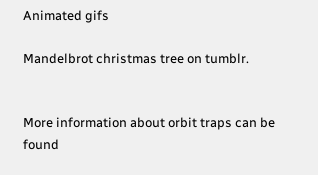Animated gifs

Mandelbrot christmas tree on tumblr.


More information about orbit traps can be found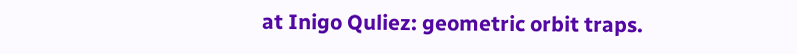at Inigo Quliez: geometric orbit traps.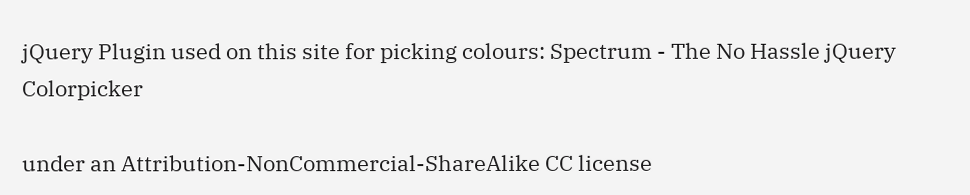jQuery Plugin used on this site for picking colours: Spectrum - The No Hassle jQuery Colorpicker

under an Attribution-NonCommercial-ShareAlike CC license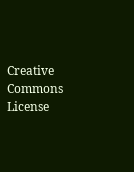Creative Commons License